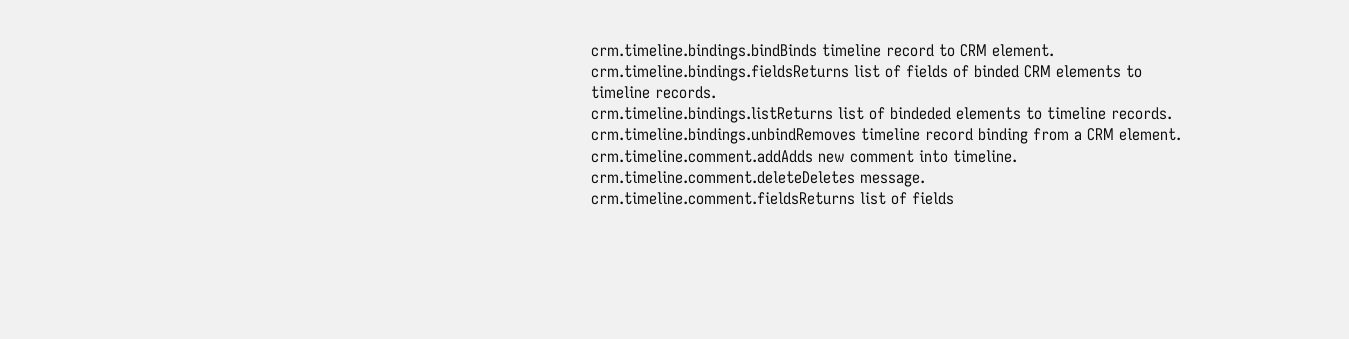crm.timeline.bindings.bindBinds timeline record to CRM element.
crm.timeline.bindings.fieldsReturns list of fields of binded CRM elements to timeline records.
crm.timeline.bindings.listReturns list of bindeded elements to timeline records.
crm.timeline.bindings.unbindRemoves timeline record binding from a CRM element.
crm.timeline.comment.addAdds new comment into timeline.
crm.timeline.comment.deleteDeletes message.
crm.timeline.comment.fieldsReturns list of fields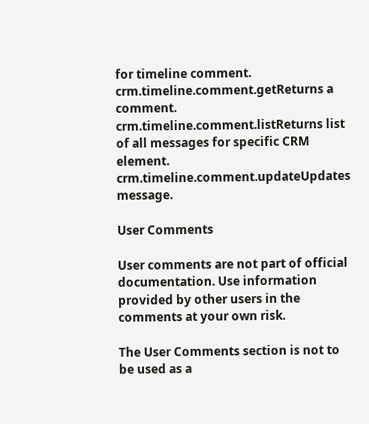for timeline comment.
crm.timeline.comment.getReturns a comment.
crm.timeline.comment.listReturns list of all messages for specific CRM element.
crm.timeline.comment.updateUpdates message.

User Comments

User comments are not part of official documentation. Use information provided by other users in the comments at your own risk.

The User Comments section is not to be used as a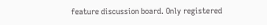feature discussion board. Only registered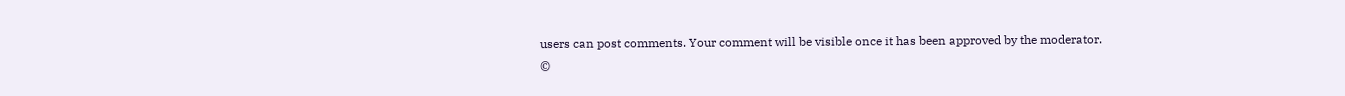users can post comments. Your comment will be visible once it has been approved by the moderator.
©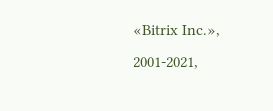«Bitrix Inc.», 2001-2021,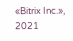«Bitrix Inc.», 2021